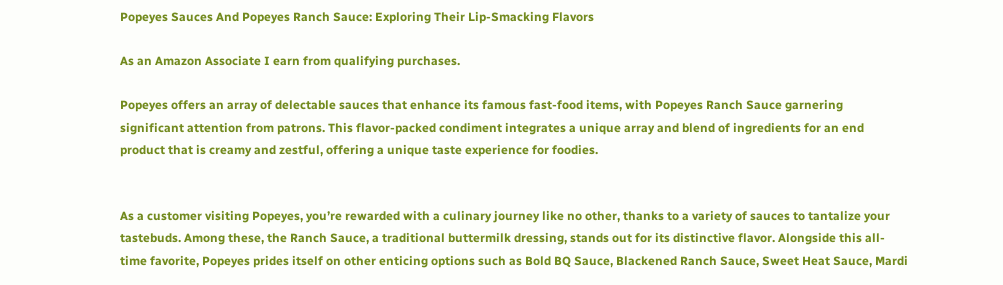Popeyes Sauces And Popeyes Ranch Sauce: Exploring Their Lip-Smacking Flavors

As an Amazon Associate I earn from qualifying purchases.

Popeyes offers an array of delectable sauces that enhance its famous fast-food items, with Popeyes Ranch Sauce garnering significant attention from patrons. This flavor-packed condiment integrates a unique array and blend of ingredients for an end product that is creamy and zestful, offering a unique taste experience for foodies.


As a customer visiting Popeyes, you’re rewarded with a culinary journey like no other, thanks to a variety of sauces to tantalize your tastebuds. Among these, the Ranch Sauce, a traditional buttermilk dressing, stands out for its distinctive flavor. Alongside this all-time favorite, Popeyes prides itself on other enticing options such as Bold BQ Sauce, Blackened Ranch Sauce, Sweet Heat Sauce, Mardi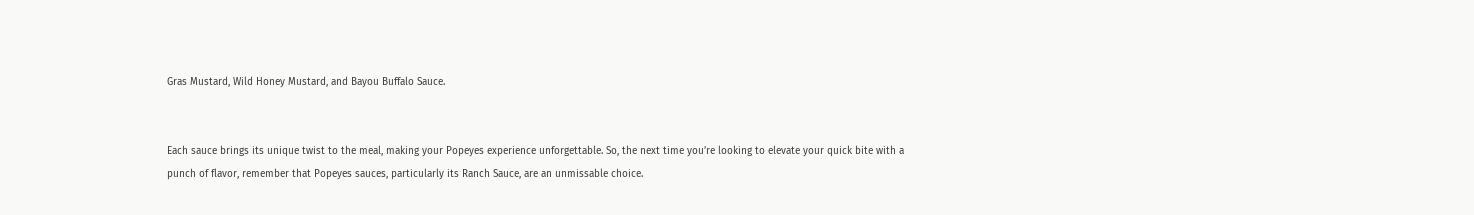Gras Mustard, Wild Honey Mustard, and Bayou Buffalo Sauce.


Each sauce brings its unique twist to the meal, making your Popeyes experience unforgettable. So, the next time you’re looking to elevate your quick bite with a punch of flavor, remember that Popeyes sauces, particularly its Ranch Sauce, are an unmissable choice.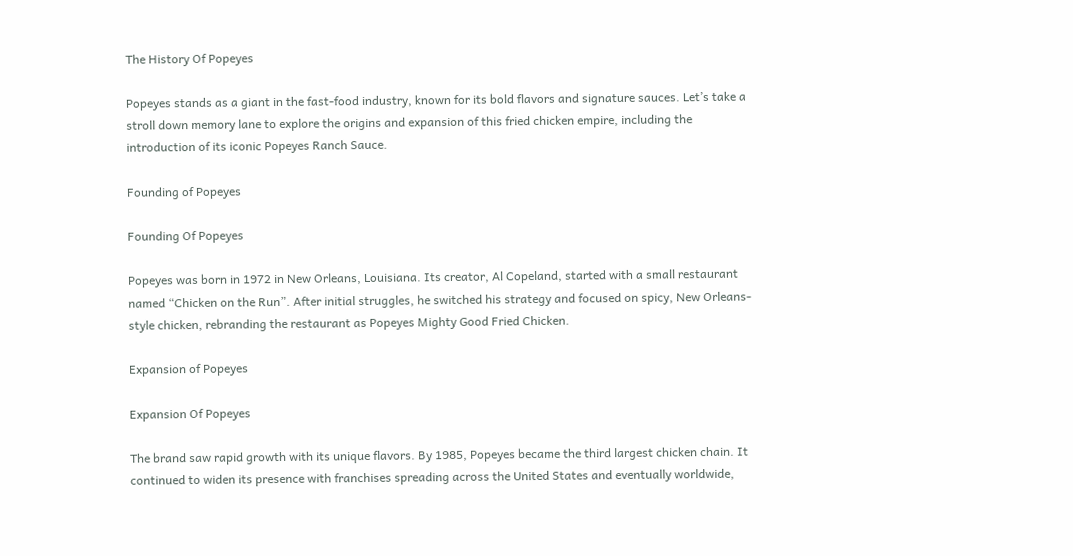The History Of Popeyes

Popeyes stands as a giant in the fast-food industry, known for its bold flavors and signature sauces. Let’s take a stroll down memory lane to explore the origins and expansion of this fried chicken empire, including the introduction of its iconic Popeyes Ranch Sauce.

Founding of Popeyes

Founding Of Popeyes

Popeyes was born in 1972 in New Orleans, Louisiana. Its creator, Al Copeland, started with a small restaurant named “Chicken on the Run”. After initial struggles, he switched his strategy and focused on spicy, New Orleans-style chicken, rebranding the restaurant as Popeyes Mighty Good Fried Chicken.

Expansion of Popeyes

Expansion Of Popeyes

The brand saw rapid growth with its unique flavors. By 1985, Popeyes became the third largest chicken chain. It continued to widen its presence with franchises spreading across the United States and eventually worldwide,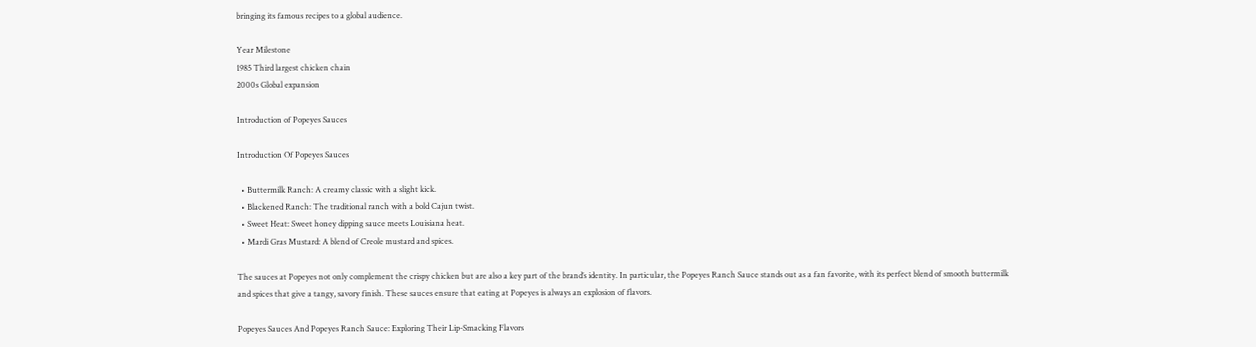bringing its famous recipes to a global audience.

Year Milestone
1985 Third largest chicken chain
2000s Global expansion

Introduction of Popeyes Sauces

Introduction Of Popeyes Sauces

  • Buttermilk Ranch: A creamy classic with a slight kick.
  • Blackened Ranch: The traditional ranch with a bold Cajun twist.
  • Sweet Heat: Sweet honey dipping sauce meets Louisiana heat.
  • Mardi Gras Mustard: A blend of Creole mustard and spices.

The sauces at Popeyes not only complement the crispy chicken but are also a key part of the brand’s identity. In particular, the Popeyes Ranch Sauce stands out as a fan favorite, with its perfect blend of smooth buttermilk and spices that give a tangy, savory finish. These sauces ensure that eating at Popeyes is always an explosion of flavors.

Popeyes Sauces And Popeyes Ranch Sauce: Exploring Their Lip-Smacking Flavors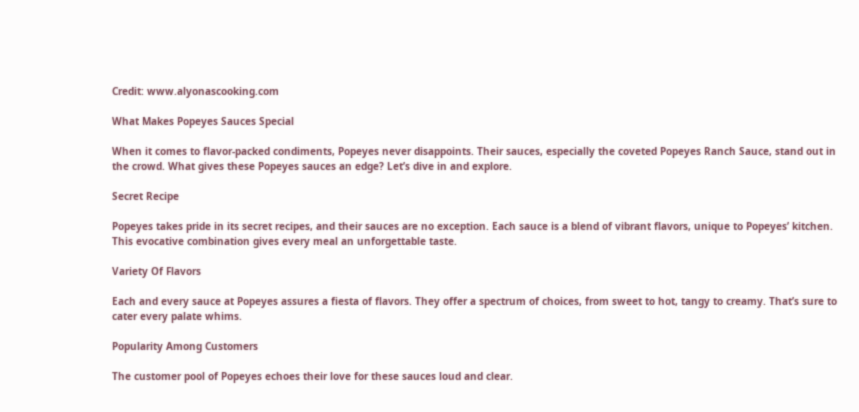Credit: www.alyonascooking.com

What Makes Popeyes Sauces Special

When it comes to flavor-packed condiments, Popeyes never disappoints. Their sauces, especially the coveted Popeyes Ranch Sauce, stand out in the crowd. What gives these Popeyes sauces an edge? Let’s dive in and explore.

Secret Recipe

Popeyes takes pride in its secret recipes, and their sauces are no exception. Each sauce is a blend of vibrant flavors, unique to Popeyes’ kitchen. This evocative combination gives every meal an unforgettable taste.

Variety Of Flavors

Each and every sauce at Popeyes assures a fiesta of flavors. They offer a spectrum of choices, from sweet to hot, tangy to creamy. That’s sure to cater every palate whims.

Popularity Among Customers

The customer pool of Popeyes echoes their love for these sauces loud and clear.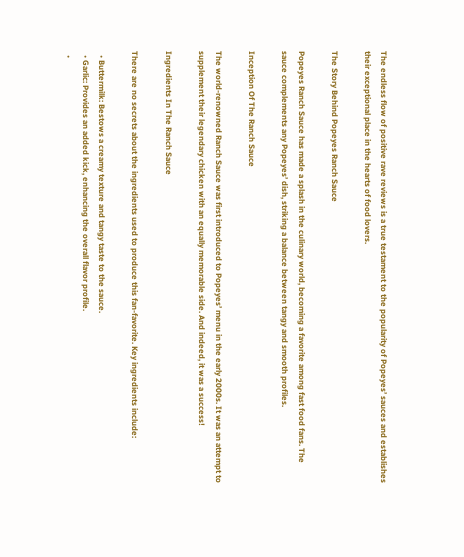The endless flow of positive rave reviews is a true testament to the popularity of Popeyes’ sauces and establishes their exceptional place in the hearts of food lovers.

The Story Behind Popeyes Ranch Sauce

Popeyes Ranch Sauce has made a splash in the culinary world, becoming a favorite among fast food fans. The sauce complements any Popeyes’ dish, striking a balance between tangy and smooth profiles.

Inception Of The Ranch Sauce

The world-renowned Ranch Sauce was first introduced to Popeyes’ menu in the early 2000s. It was an attempt to supplement their legendary chicken with an equally memorable side. And indeed, it was a success!

Ingredients In The Ranch Sauce

There are no secrets about the ingredients used to produce this fan-favorite. Key ingredients include:

  • Buttermilk: Bestows a creamy texture and tangy taste to the sauce.
  • Garlic: Provides an added kick, enhancing the overall flavor profile.
  •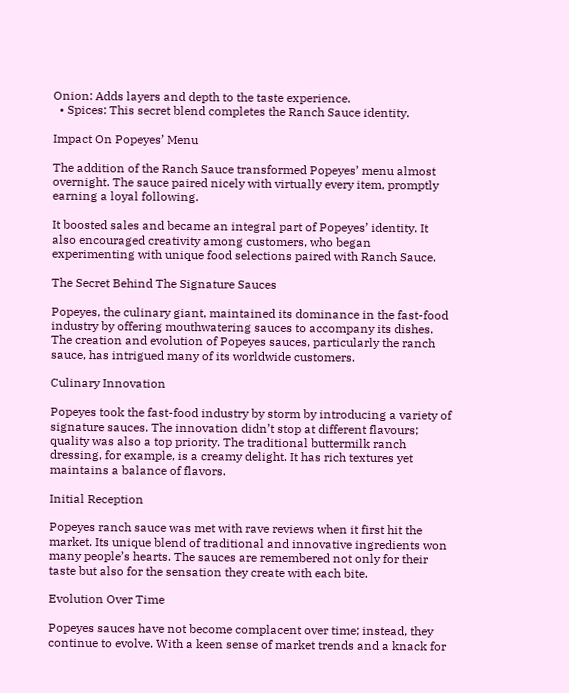Onion: Adds layers and depth to the taste experience.
  • Spices: This secret blend completes the Ranch Sauce identity.

Impact On Popeyes’ Menu

The addition of the Ranch Sauce transformed Popeyes’ menu almost overnight. The sauce paired nicely with virtually every item, promptly earning a loyal following.

It boosted sales and became an integral part of Popeyes’ identity. It also encouraged creativity among customers, who began experimenting with unique food selections paired with Ranch Sauce.

The Secret Behind The Signature Sauces

Popeyes, the culinary giant, maintained its dominance in the fast-food industry by offering mouthwatering sauces to accompany its dishes. The creation and evolution of Popeyes sauces, particularly the ranch sauce, has intrigued many of its worldwide customers.

Culinary Innovation

Popeyes took the fast-food industry by storm by introducing a variety of signature sauces. The innovation didn’t stop at different flavours; quality was also a top priority. The traditional buttermilk ranch dressing, for example, is a creamy delight. It has rich textures yet maintains a balance of flavors.

Initial Reception

Popeyes ranch sauce was met with rave reviews when it first hit the market. Its unique blend of traditional and innovative ingredients won many people’s hearts. The sauces are remembered not only for their taste but also for the sensation they create with each bite.

Evolution Over Time

Popeyes sauces have not become complacent over time; instead, they continue to evolve. With a keen sense of market trends and a knack for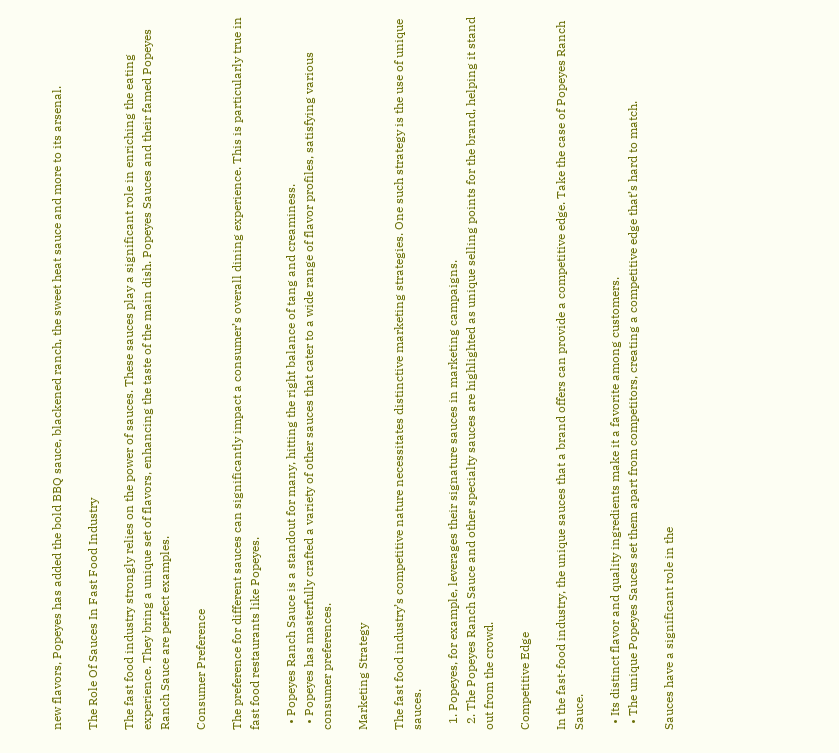new flavors, Popeyes has added the bold BBQ sauce, blackened ranch, the sweet heat sauce and more to its arsenal.

The Role Of Sauces In Fast Food Industry

The fast food industry strongly relies on the power of sauces. These sauces play a significant role in enriching the eating experience. They bring a unique set of flavors, enhancing the taste of the main dish. Popeyes Sauces and their famed Popeyes Ranch Sauce are perfect examples.

Consumer Preference

The preference for different sauces can significantly impact a consumer’s overall dining experience. This is particularly true in fast food restaurants like Popeyes.

  • Popeyes Ranch Sauce is a standout for many, hitting the right balance of tang and creaminess.
  • Popeyes has masterfully crafted a variety of other sauces that cater to a wide range of flavor profiles, satisfying various consumer preferences.

Marketing Strategy

The fast food industry’s competitive nature necessitates distinctive marketing strategies. One such strategy is the use of unique sauces.

  1. Popeyes, for example, leverages their signature sauces in marketing campaigns.
  2. The Popeyes Ranch Sauce and other specialty sauces are highlighted as unique selling points for the brand, helping it stand out from the crowd.

Competitive Edge

In the fast-food industry, the unique sauces that a brand offers can provide a competitive edge. Take the case of Popeyes Ranch Sauce.

  • Its distinct flavor and quality ingredients make it a favorite among customers.
  • The unique Popeyes Sauces set them apart from competitors, creating a competitive edge that’s hard to match.

Sauces have a significant role in the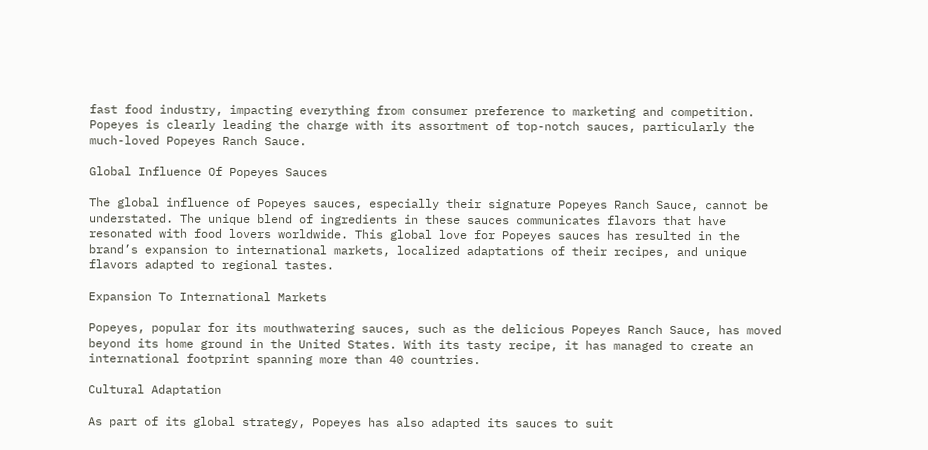fast food industry, impacting everything from consumer preference to marketing and competition. Popeyes is clearly leading the charge with its assortment of top-notch sauces, particularly the much-loved Popeyes Ranch Sauce.

Global Influence Of Popeyes Sauces

The global influence of Popeyes sauces, especially their signature Popeyes Ranch Sauce, cannot be understated. The unique blend of ingredients in these sauces communicates flavors that have resonated with food lovers worldwide. This global love for Popeyes sauces has resulted in the brand’s expansion to international markets, localized adaptations of their recipes, and unique flavors adapted to regional tastes.

Expansion To International Markets

Popeyes, popular for its mouthwatering sauces, such as the delicious Popeyes Ranch Sauce, has moved beyond its home ground in the United States. With its tasty recipe, it has managed to create an international footprint spanning more than 40 countries.

Cultural Adaptation

As part of its global strategy, Popeyes has also adapted its sauces to suit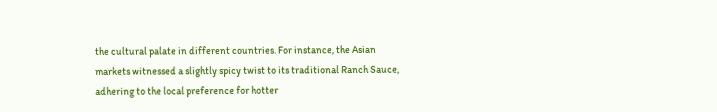the cultural palate in different countries. For instance, the Asian markets witnessed a slightly spicy twist to its traditional Ranch Sauce, adhering to the local preference for hotter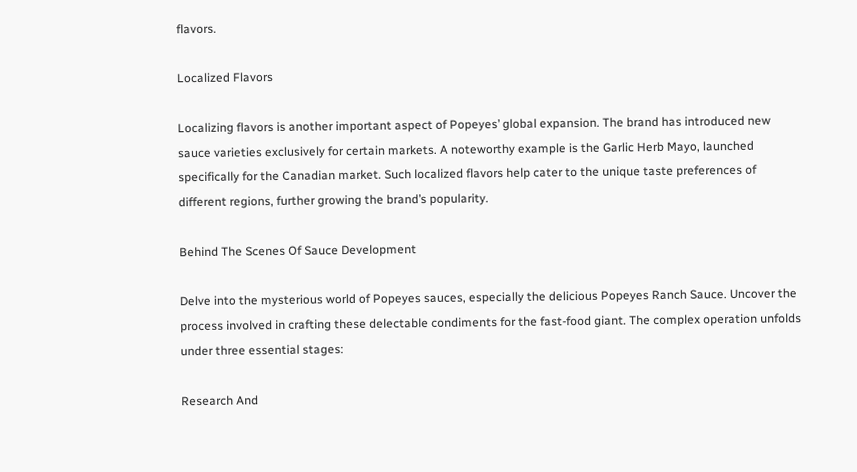flavors.

Localized Flavors

Localizing flavors is another important aspect of Popeyes’ global expansion. The brand has introduced new sauce varieties exclusively for certain markets. A noteworthy example is the Garlic Herb Mayo, launched specifically for the Canadian market. Such localized flavors help cater to the unique taste preferences of different regions, further growing the brand’s popularity.

Behind The Scenes Of Sauce Development

Delve into the mysterious world of Popeyes sauces, especially the delicious Popeyes Ranch Sauce. Uncover the process involved in crafting these delectable condiments for the fast-food giant. The complex operation unfolds under three essential stages:

Research And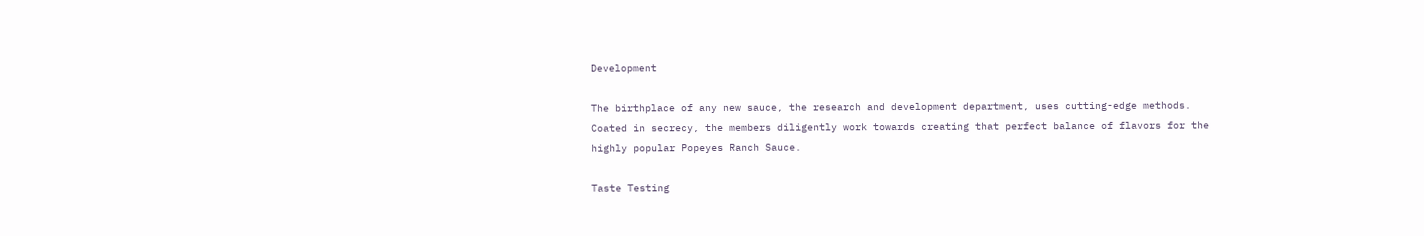Development

The birthplace of any new sauce, the research and development department, uses cutting-edge methods. Coated in secrecy, the members diligently work towards creating that perfect balance of flavors for the highly popular Popeyes Ranch Sauce.

Taste Testing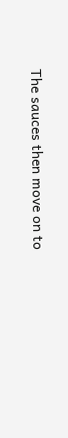The sauces then move on to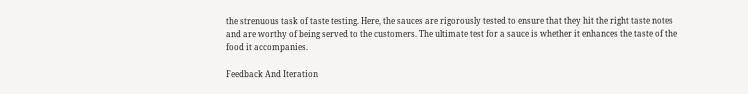the strenuous task of taste testing. Here, the sauces are rigorously tested to ensure that they hit the right taste notes and are worthy of being served to the customers. The ultimate test for a sauce is whether it enhances the taste of the food it accompanies.

Feedback And Iteration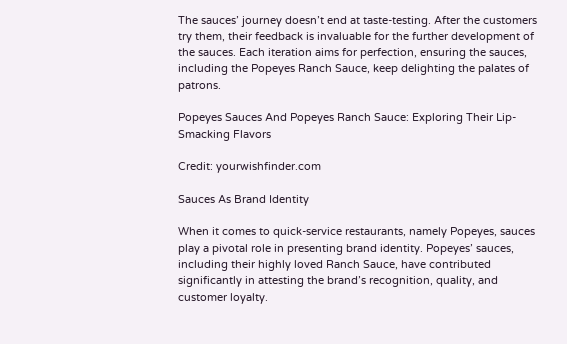The sauces’ journey doesn’t end at taste-testing. After the customers try them, their feedback is invaluable for the further development of the sauces. Each iteration aims for perfection, ensuring the sauces, including the Popeyes Ranch Sauce, keep delighting the palates of patrons.

Popeyes Sauces And Popeyes Ranch Sauce: Exploring Their Lip-Smacking Flavors

Credit: yourwishfinder.com

Sauces As Brand Identity

When it comes to quick-service restaurants, namely Popeyes, sauces play a pivotal role in presenting brand identity. Popeyes’ sauces, including their highly loved Ranch Sauce, have contributed significantly in attesting the brand’s recognition, quality, and customer loyalty.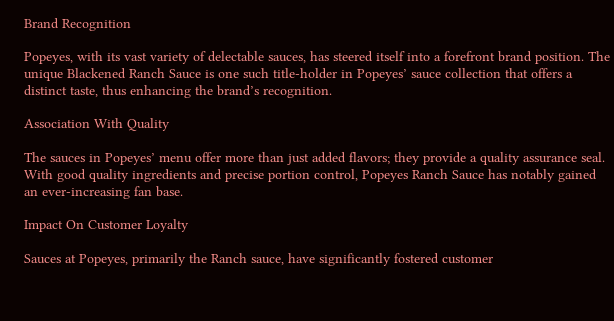Brand Recognition

Popeyes, with its vast variety of delectable sauces, has steered itself into a forefront brand position. The unique Blackened Ranch Sauce is one such title-holder in Popeyes’ sauce collection that offers a distinct taste, thus enhancing the brand’s recognition.

Association With Quality

The sauces in Popeyes’ menu offer more than just added flavors; they provide a quality assurance seal. With good quality ingredients and precise portion control, Popeyes Ranch Sauce has notably gained an ever-increasing fan base.

Impact On Customer Loyalty

Sauces at Popeyes, primarily the Ranch sauce, have significantly fostered customer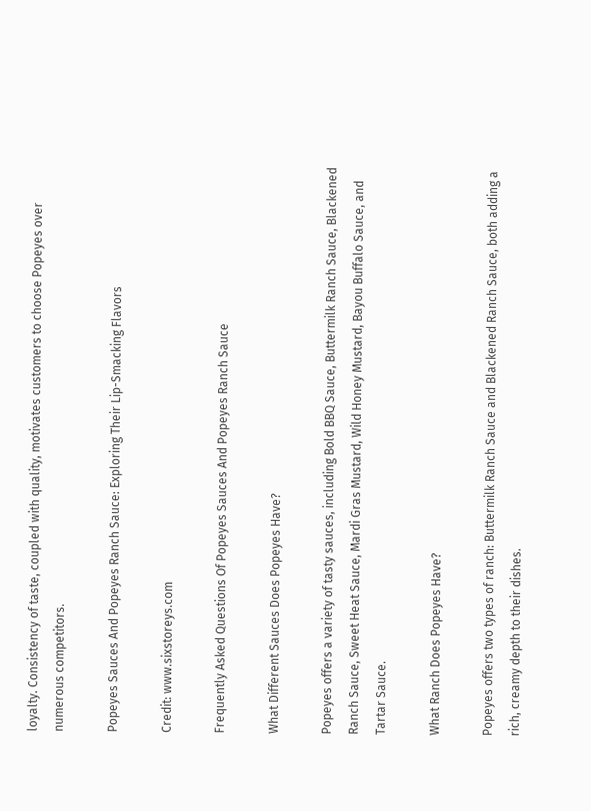loyalty. Consistency of taste, coupled with quality, motivates customers to choose Popeyes over numerous competitors.

Popeyes Sauces And Popeyes Ranch Sauce: Exploring Their Lip-Smacking Flavors

Credit: www.sixstoreys.com

Frequently Asked Questions Of Popeyes Sauces And Popeyes Ranch Sauce

What Different Sauces Does Popeyes Have?

Popeyes offers a variety of tasty sauces, including Bold BBQ Sauce, Buttermilk Ranch Sauce, Blackened Ranch Sauce, Sweet Heat Sauce, Mardi Gras Mustard, Wild Honey Mustard, Bayou Buffalo Sauce, and Tartar Sauce.

What Ranch Does Popeyes Have?

Popeyes offers two types of ranch: Buttermilk Ranch Sauce and Blackened Ranch Sauce, both adding a rich, creamy depth to their dishes.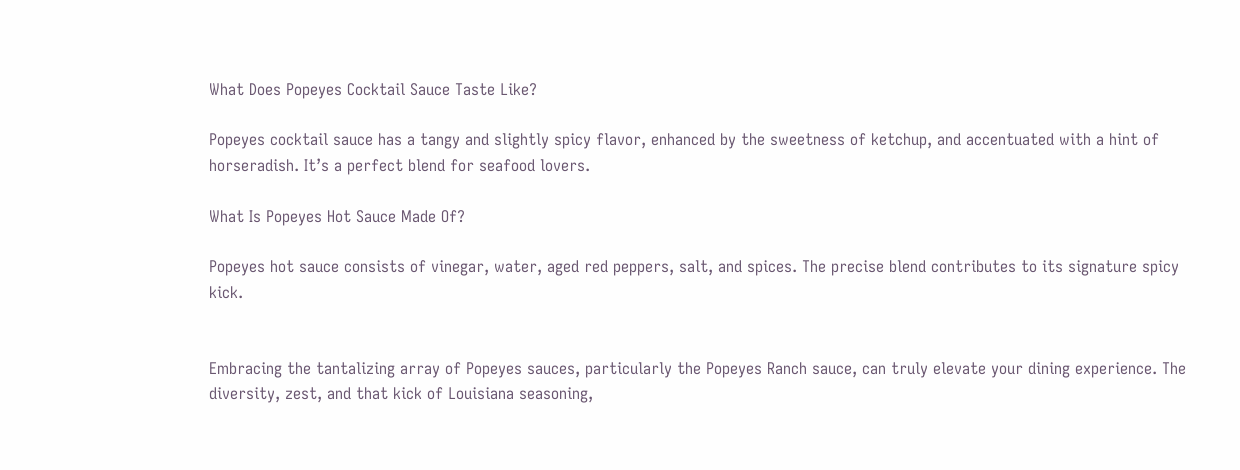What Does Popeyes Cocktail Sauce Taste Like?

Popeyes cocktail sauce has a tangy and slightly spicy flavor, enhanced by the sweetness of ketchup, and accentuated with a hint of horseradish. It’s a perfect blend for seafood lovers.

What Is Popeyes Hot Sauce Made Of?

Popeyes hot sauce consists of vinegar, water, aged red peppers, salt, and spices. The precise blend contributes to its signature spicy kick.


Embracing the tantalizing array of Popeyes sauces, particularly the Popeyes Ranch sauce, can truly elevate your dining experience. The diversity, zest, and that kick of Louisiana seasoning,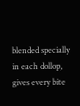blended specially in each dollop, gives every bite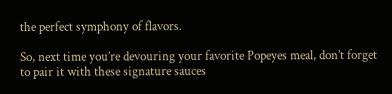the perfect symphony of flavors.

So, next time you’re devouring your favorite Popeyes meal, don’t forget to pair it with these signature sauces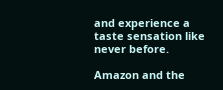and experience a taste sensation like never before.

Amazon and the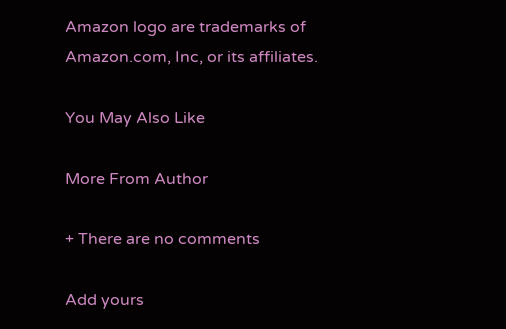Amazon logo are trademarks of Amazon.com, Inc, or its affiliates.

You May Also Like

More From Author

+ There are no comments

Add yours